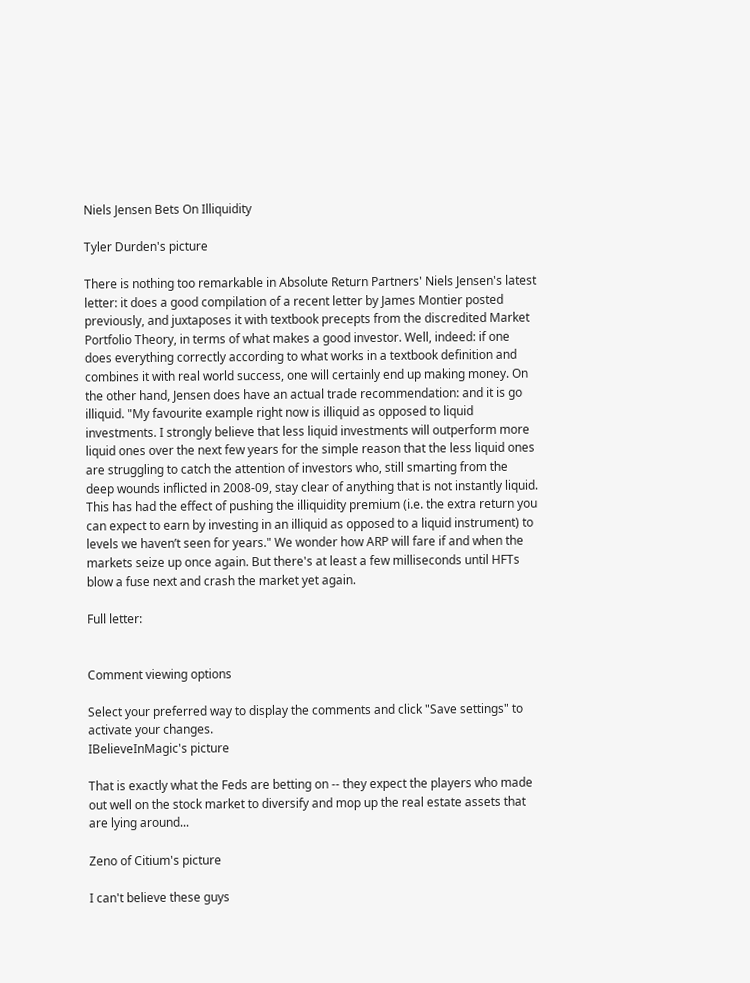Niels Jensen Bets On Illiquidity

Tyler Durden's picture

There is nothing too remarkable in Absolute Return Partners' Niels Jensen's latest letter: it does a good compilation of a recent letter by James Montier posted previously, and juxtaposes it with textbook precepts from the discredited Market Portfolio Theory, in terms of what makes a good investor. Well, indeed: if one does everything correctly according to what works in a textbook definition and combines it with real world success, one will certainly end up making money. On the other hand, Jensen does have an actual trade recommendation: and it is go illiquid. "My favourite example right now is illiquid as opposed to liquid investments. I strongly believe that less liquid investments will outperform more liquid ones over the next few years for the simple reason that the less liquid ones are struggling to catch the attention of investors who, still smarting from the deep wounds inflicted in 2008-09, stay clear of anything that is not instantly liquid. This has had the effect of pushing the illiquidity premium (i.e. the extra return you can expect to earn by investing in an illiquid as opposed to a liquid instrument) to levels we haven’t seen for years." We wonder how ARP will fare if and when the markets seize up once again. But there's at least a few milliseconds until HFTs blow a fuse next and crash the market yet again.

Full letter:


Comment viewing options

Select your preferred way to display the comments and click "Save settings" to activate your changes.
IBelieveInMagic's picture

That is exactly what the Feds are betting on -- they expect the players who made out well on the stock market to diversify and mop up the real estate assets that are lying around...

Zeno of Citium's picture

I can't believe these guys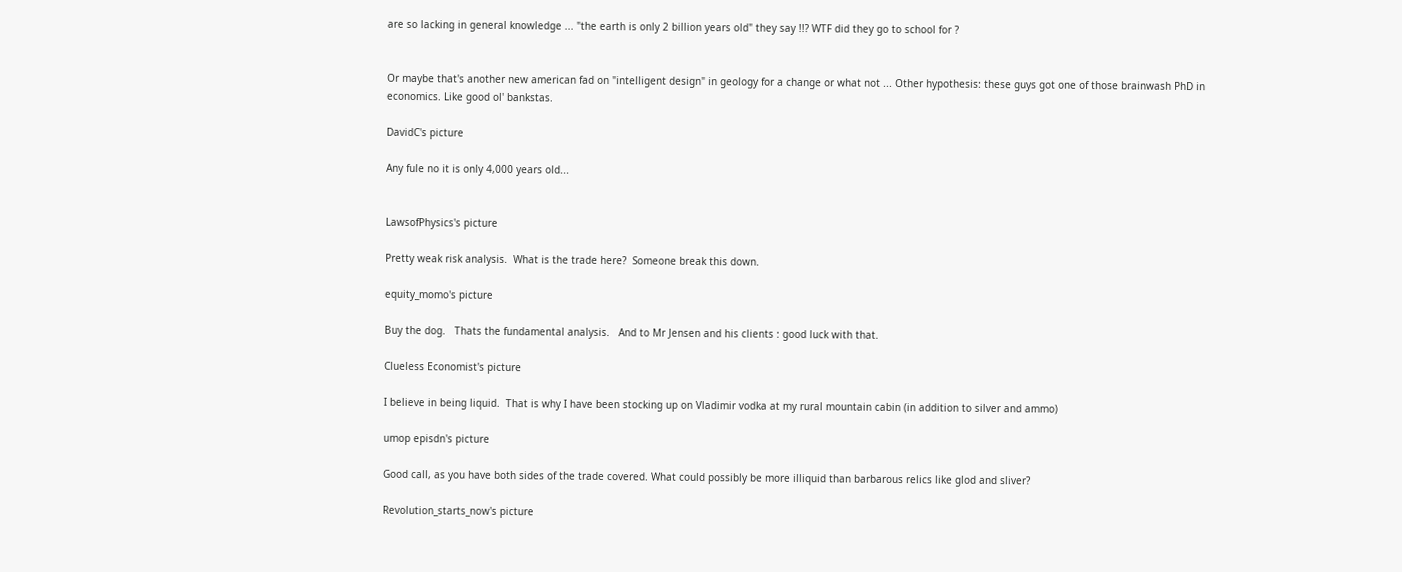are so lacking in general knowledge ... "the earth is only 2 billion years old" they say !!? WTF did they go to school for ?


Or maybe that's another new american fad on "intelligent design" in geology for a change or what not ... Other hypothesis: these guys got one of those brainwash PhD in economics. Like good ol' bankstas.

DavidC's picture

Any fule no it is only 4,000 years old...


LawsofPhysics's picture

Pretty weak risk analysis.  What is the trade here?  Someone break this down.

equity_momo's picture

Buy the dog.   Thats the fundamental analysis.   And to Mr Jensen and his clients : good luck with that.

Clueless Economist's picture

I believe in being liquid.  That is why I have been stocking up on Vladimir vodka at my rural mountain cabin (in addition to silver and ammo)

umop episdn's picture

Good call, as you have both sides of the trade covered. What could possibly be more illiquid than barbarous relics like glod and sliver?

Revolution_starts_now's picture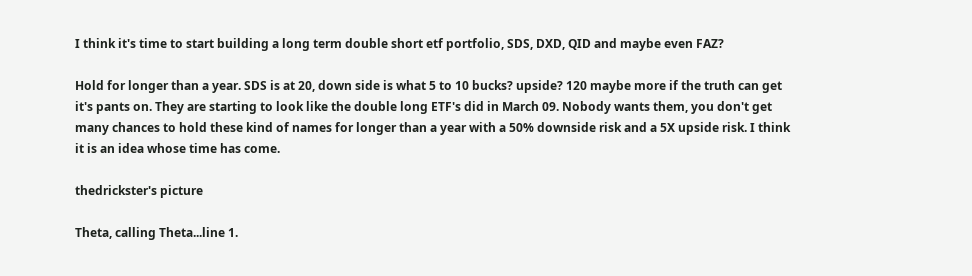I think it's time to start building a long term double short etf portfolio, SDS, DXD, QID and maybe even FAZ?

Hold for longer than a year. SDS is at 20, down side is what 5 to 10 bucks? upside? 120 maybe more if the truth can get it's pants on. They are starting to look like the double long ETF's did in March 09. Nobody wants them, you don't get many chances to hold these kind of names for longer than a year with a 50% downside risk and a 5X upside risk. I think it is an idea whose time has come.

thedrickster's picture

Theta, calling Theta...line 1.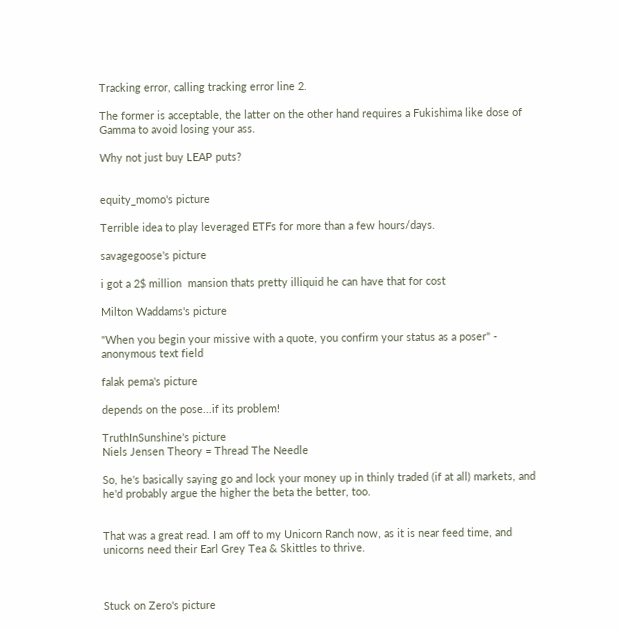Tracking error, calling tracking error line 2.

The former is acceptable, the latter on the other hand requires a Fukishima like dose of Gamma to avoid losing your ass.

Why not just buy LEAP puts?


equity_momo's picture

Terrible idea to play leveraged ETFs for more than a few hours/days.

savagegoose's picture

i got a 2$ million  mansion thats pretty illiquid he can have that for cost

Milton Waddams's picture

"When you begin your missive with a quote, you confirm your status as a poser" - anonymous text field

falak pema's picture

depends on the pose...if its problem!

TruthInSunshine's picture
Niels Jensen Theory = Thread The Needle

So, he's basically saying go and lock your money up in thinly traded (if at all) markets, and he'd probably argue the higher the beta the better, too.


That was a great read. I am off to my Unicorn Ranch now, as it is near feed time, and unicorns need their Earl Grey Tea & Skittles to thrive.



Stuck on Zero's picture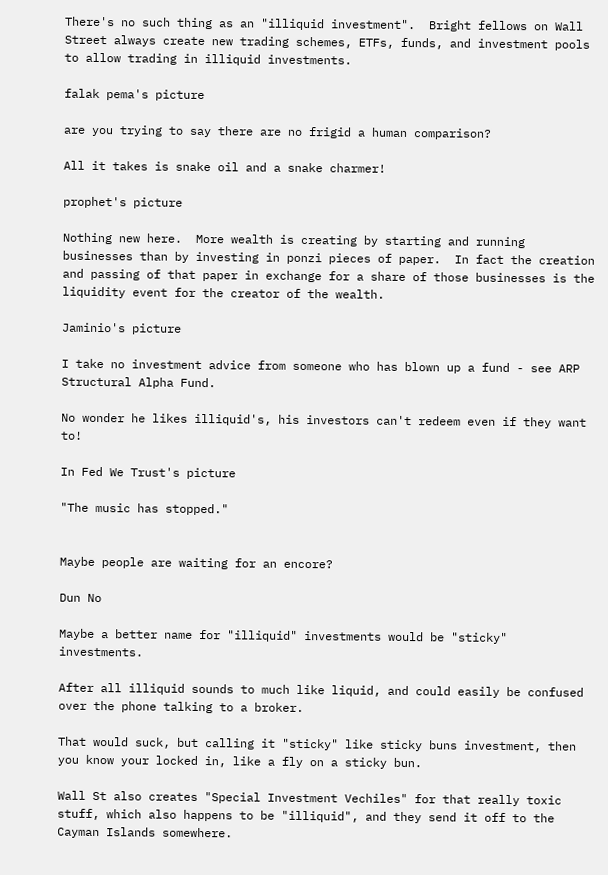There's no such thing as an "illiquid investment".  Bright fellows on Wall Street always create new trading schemes, ETFs, funds, and investment pools to allow trading in illiquid investments.

falak pema's picture

are you trying to say there are no frigid a human comparison?

All it takes is snake oil and a snake charmer!

prophet's picture

Nothing new here.  More wealth is creating by starting and running businesses than by investing in ponzi pieces of paper.  In fact the creation and passing of that paper in exchange for a share of those businesses is the liquidity event for the creator of the wealth.

Jaminio's picture

I take no investment advice from someone who has blown up a fund - see ARP Structural Alpha Fund.

No wonder he likes illiquid's, his investors can't redeem even if they want to!

In Fed We Trust's picture

"The music has stopped."


Maybe people are waiting for an encore?

Dun No

Maybe a better name for "illiquid" investments would be "sticky" investments.

After all illiquid sounds to much like liquid, and could easily be confused over the phone talking to a broker.

That would suck, but calling it "sticky" like sticky buns investment, then you know your locked in, like a fly on a sticky bun.

Wall St also creates "Special Investment Vechiles" for that really toxic stuff, which also happens to be "illiquid", and they send it off to the Cayman Islands somewhere.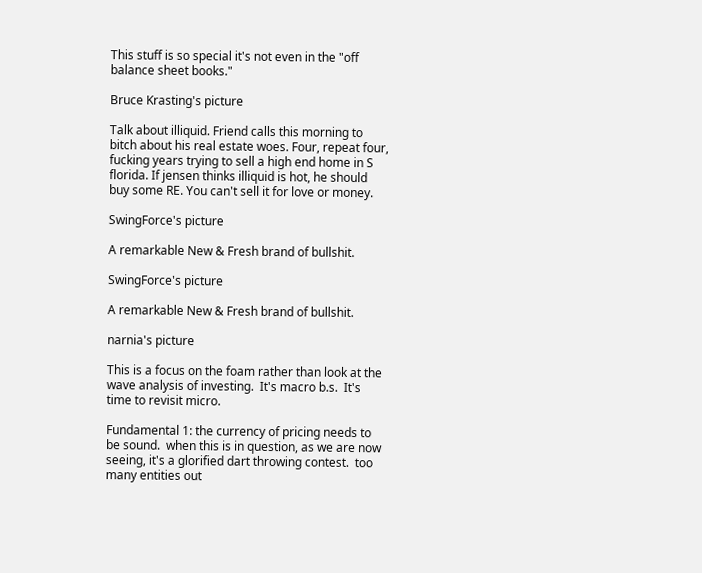This stuff is so special it's not even in the "off balance sheet books."

Bruce Krasting's picture

Talk about illiquid. Friend calls this morning to bitch about his real estate woes. Four, repeat four, fucking years trying to sell a high end home in S florida. If jensen thinks illiquid is hot, he should buy some RE. You can't sell it for love or money.

SwingForce's picture

A remarkable New & Fresh brand of bullshit.

SwingForce's picture

A remarkable New & Fresh brand of bullshit.

narnia's picture

This is a focus on the foam rather than look at the wave analysis of investing.  It's macro b.s.  It's time to revisit micro.

Fundamental 1: the currency of pricing needs to be sound.  when this is in question, as we are now seeing, it's a glorified dart throwing contest.  too many entities out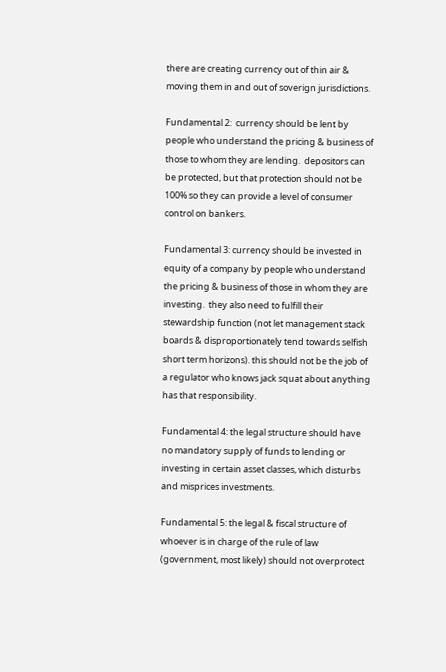there are creating currency out of thin air & moving them in and out of soverign jurisdictions.

Fundamental 2:  currency should be lent by people who understand the pricing & business of those to whom they are lending.  depositors can be protected, but that protection should not be 100% so they can provide a level of consumer control on bankers.

Fundamental 3: currency should be invested in equity of a company by people who understand the pricing & business of those in whom they are investing.  they also need to fulfill their stewardship function (not let management stack boards & disproportionately tend towards selfish short term horizons). this should not be the job of a regulator who knows jack squat about anything has that responsibility.

Fundamental 4: the legal structure should have no mandatory supply of funds to lending or investing in certain asset classes, which disturbs and misprices investments.

Fundamental 5: the legal & fiscal structure of whoever is in charge of the rule of law (government, most likely) should not overprotect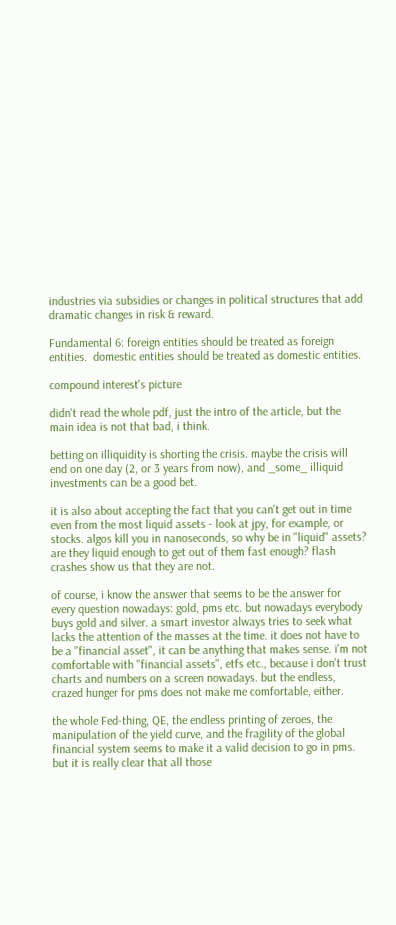industries via subsidies or changes in political structures that add dramatic changes in risk & reward.

Fundamental 6: foreign entities should be treated as foreign entities.  domestic entities should be treated as domestic entities.

compound interest's picture

didn't read the whole pdf, just the intro of the article, but the main idea is not that bad, i think.

betting on illiquidity is shorting the crisis. maybe the crisis will end on one day (2, or 3 years from now), and _some_ illiquid investments can be a good bet.

it is also about accepting the fact that you can't get out in time even from the most liquid assets - look at jpy, for example, or stocks. algos kill you in nanoseconds, so why be in "liquid" assets? are they liquid enough to get out of them fast enough? flash crashes show us that they are not.

of course, i know the answer that seems to be the answer for every question nowadays: gold, pms etc. but nowadays everybody buys gold and silver. a smart investor always tries to seek what lacks the attention of the masses at the time. it does not have to be a "financial asset", it can be anything that makes sense. i'm not comfortable with "financial assets", etfs etc., because i don't trust charts and numbers on a screen nowadays. but the endless, crazed hunger for pms does not make me comfortable, either.

the whole Fed-thing, QE, the endless printing of zeroes, the manipulation of the yield curve, and the fragility of the global financial system seems to make it a valid decision to go in pms. but it is really clear that all those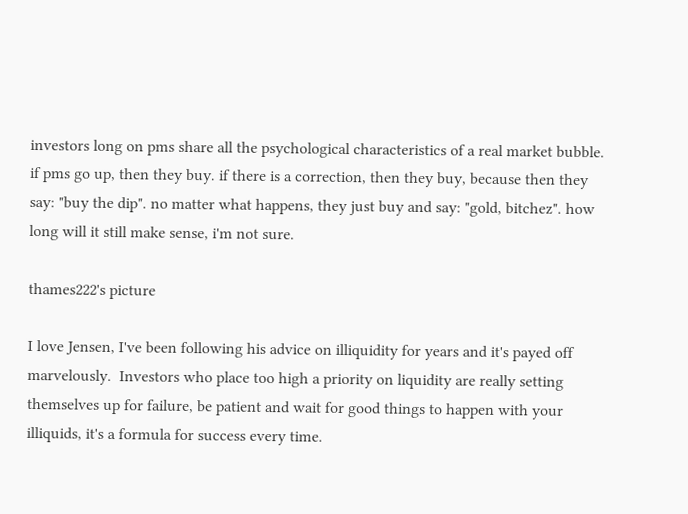investors long on pms share all the psychological characteristics of a real market bubble. if pms go up, then they buy. if there is a correction, then they buy, because then they say: "buy the dip". no matter what happens, they just buy and say: "gold, bitchez". how long will it still make sense, i'm not sure.

thames222's picture

I love Jensen, I've been following his advice on illiquidity for years and it's payed off marvelously.  Investors who place too high a priority on liquidity are really setting themselves up for failure, be patient and wait for good things to happen with your illiquids, it's a formula for success every time.